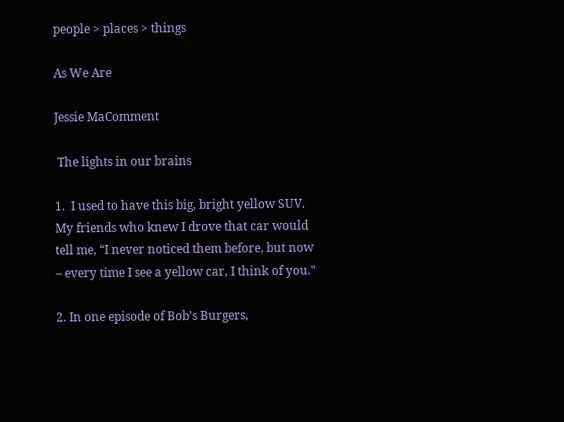people > places > things

As We Are

Jessie MaComment

 The lights in our brains

1.  I used to have this big, bright yellow SUV. My friends who knew I drove that car would tell me, “I never noticed them before, but now – every time I see a yellow car, I think of you."

2. In one episode of Bob’s Burgers,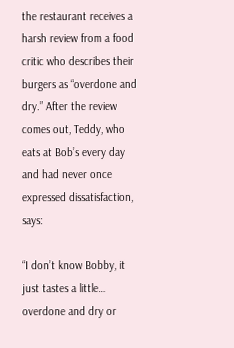the restaurant receives a harsh review from a food critic who describes their burgers as “overdone and dry.” After the review comes out, Teddy, who eats at Bob’s every day and had never once expressed dissatisfaction, says:

“I don’t know Bobby, it just tastes a little… overdone and dry or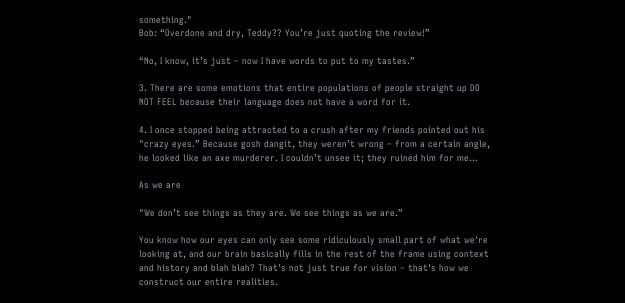something."
Bob: “Overdone and dry, Teddy?? You’re just quoting the review!”

“No, I know, it’s just – now I have words to put to my tastes.”

3. There are some emotions that entire populations of people straight up DO NOT FEEL because their language does not have a word for it.

4. I once stopped being attracted to a crush after my friends pointed out his "crazy eyes.” Because gosh dangit, they weren’t wrong – from a certain angle, he looked like an axe murderer. I couldn’t unsee it; they ruined him for me…

As we are

"We don’t see things as they are. We see things as we are.”

You know how our eyes can only see some ridiculously small part of what we're looking at, and our brain basically fills in the rest of the frame using context and history and blah blah? That's not just true for vision – that's how we construct our entire realities.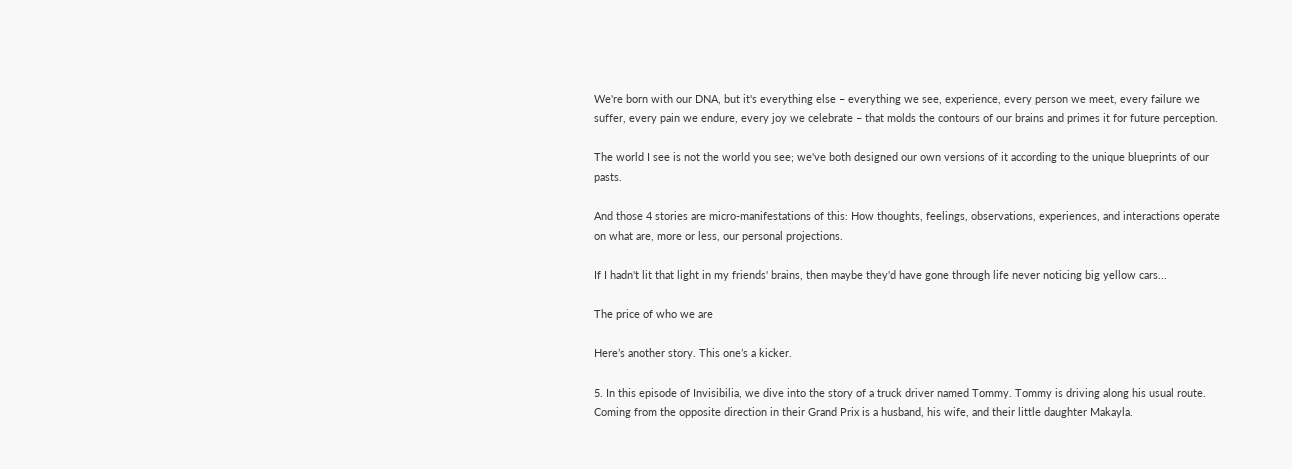We're born with our DNA, but it's everything else – everything we see, experience, every person we meet, every failure we suffer, every pain we endure, every joy we celebrate – that molds the contours of our brains and primes it for future perception.

The world I see is not the world you see; we've both designed our own versions of it according to the unique blueprints of our pasts.

And those 4 stories are micro-manifestations of this: How thoughts, feelings, observations, experiences, and interactions operate on what are, more or less, our personal projections.

If I hadn't lit that light in my friends' brains, then maybe they'd have gone through life never noticing big yellow cars...

The price of who we are

Here’s another story. This one’s a kicker.

5. In this episode of Invisibilia, we dive into the story of a truck driver named Tommy. Tommy is driving along his usual route. Coming from the opposite direction in their Grand Prix is a husband, his wife, and their little daughter Makayla.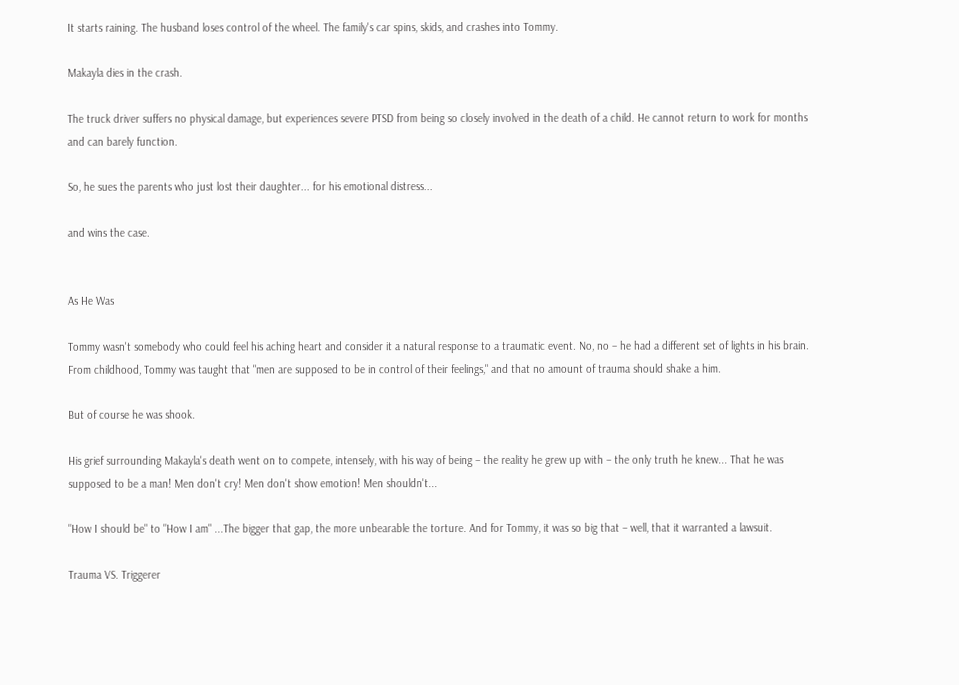It starts raining. The husband loses control of the wheel. The family's car spins, skids, and crashes into Tommy.

Makayla dies in the crash.

The truck driver suffers no physical damage, but experiences severe PTSD from being so closely involved in the death of a child. He cannot return to work for months and can barely function.

So, he sues the parents who just lost their daughter... for his emotional distress...

and wins the case.


As He Was

Tommy wasn't somebody who could feel his aching heart and consider it a natural response to a traumatic event. No, no – he had a different set of lights in his brain. From childhood, Tommy was taught that "men are supposed to be in control of their feelings," and that no amount of trauma should shake a him.

But of course he was shook.

His grief surrounding Makayla's death went on to compete, intensely, with his way of being – the reality he grew up with – the only truth he knew... That he was supposed to be a man! Men don't cry! Men don't show emotion! Men shouldn't...

"How I should be" to "How I am" ...The bigger that gap, the more unbearable the torture. And for Tommy, it was so big that – well, that it warranted a lawsuit.

Trauma VS. Triggerer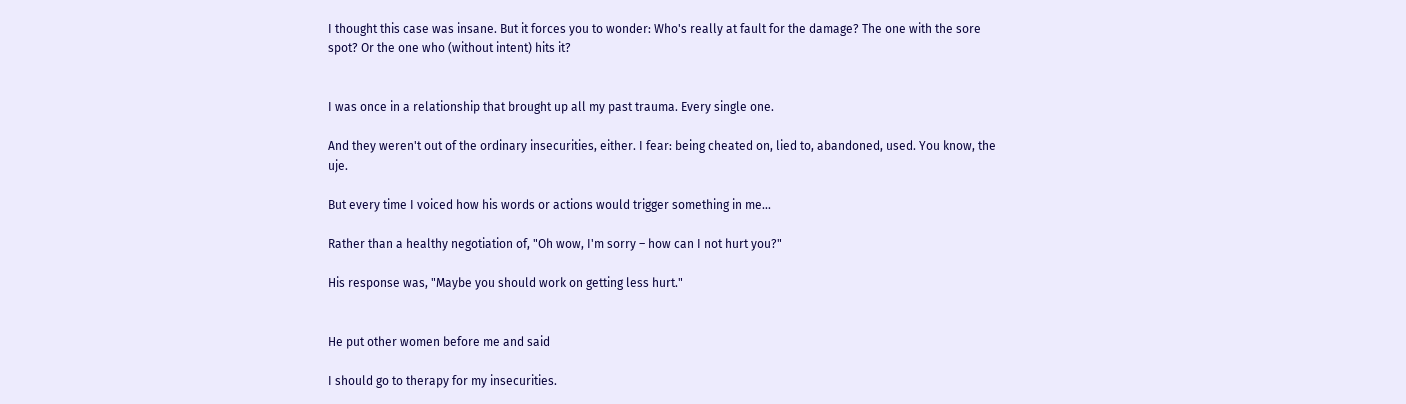I thought this case was insane. But it forces you to wonder: Who's really at fault for the damage? The one with the sore spot? Or the one who (without intent) hits it?


I was once in a relationship that brought up all my past trauma. Every single one.

And they weren't out of the ordinary insecurities, either. I fear: being cheated on, lied to, abandoned, used. You know, the uje.

But every time I voiced how his words or actions would trigger something in me...

Rather than a healthy negotiation of, "Oh wow, I'm sorry – how can I not hurt you?"

His response was, "Maybe you should work on getting less hurt."


He put other women before me and said

I should go to therapy for my insecurities.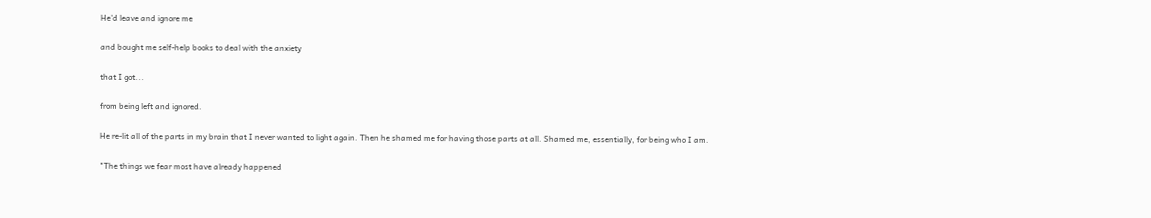He'd leave and ignore me

and bought me self-help books to deal with the anxiety

that I got...

from being left and ignored.

He re-lit all of the parts in my brain that I never wanted to light again. Then he shamed me for having those parts at all. Shamed me, essentially, for being who I am.

"The things we fear most have already happened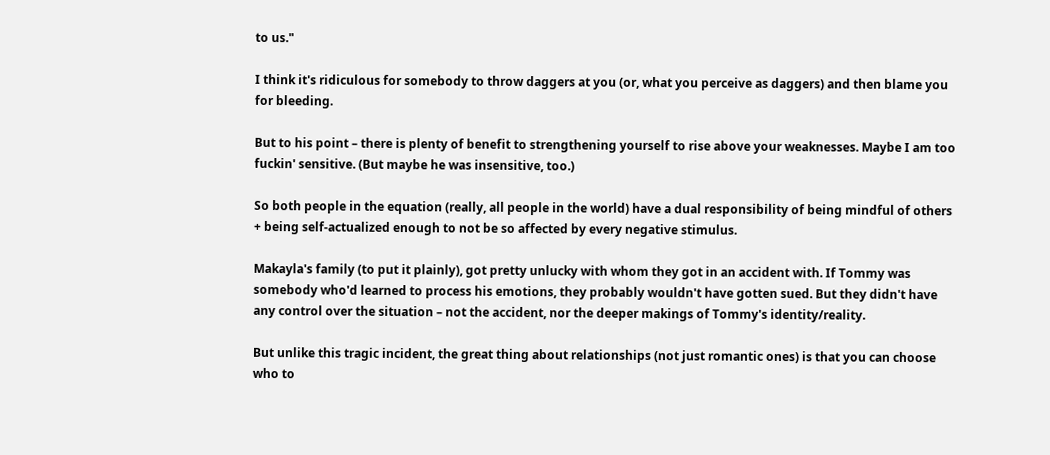to us."

I think it's ridiculous for somebody to throw daggers at you (or, what you perceive as daggers) and then blame you for bleeding.

But to his point – there is plenty of benefit to strengthening yourself to rise above your weaknesses. Maybe I am too fuckin' sensitive. (But maybe he was insensitive, too.)

So both people in the equation (really, all people in the world) have a dual responsibility of being mindful of others + being self-actualized enough to not be so affected by every negative stimulus.

Makayla's family (to put it plainly), got pretty unlucky with whom they got in an accident with. If Tommy was somebody who'd learned to process his emotions, they probably wouldn't have gotten sued. But they didn't have any control over the situation – not the accident, nor the deeper makings of Tommy's identity/reality.

But unlike this tragic incident, the great thing about relationships (not just romantic ones) is that you can choose who to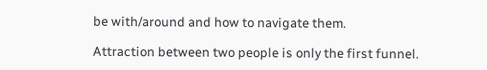be with/around and how to navigate them.

Attraction between two people is only the first funnel.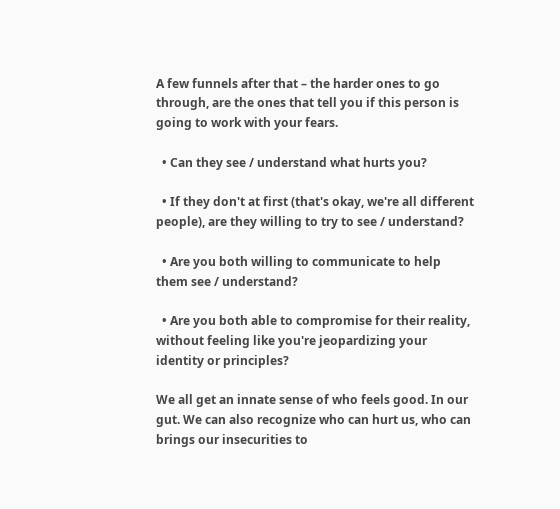A few funnels after that – the harder ones to go through, are the ones that tell you if this person is going to work with your fears.

  • Can they see / understand what hurts you?

  • If they don't at first (that's okay, we're all different people), are they willing to try to see / understand?

  • Are you both willing to communicate to help them see / understand?

  • Are you both able to compromise for their reality, without feeling like you're jeopardizing your identity or principles?

We all get an innate sense of who feels good. In our gut. We can also recognize who can hurt us, who can brings our insecurities to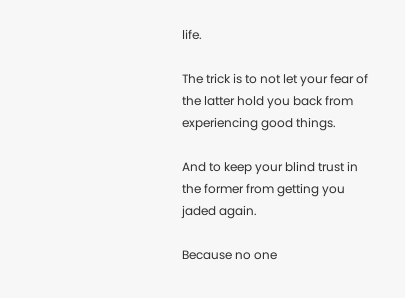life.

The trick is to not let your fear of the latter hold you back from experiencing good things.

And to keep your blind trust in the former from getting you jaded again.

Because no one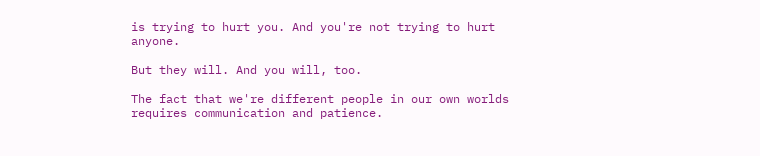is trying to hurt you. And you're not trying to hurt anyone.

But they will. And you will, too.

The fact that we're different people in our own worlds requires communication and patience.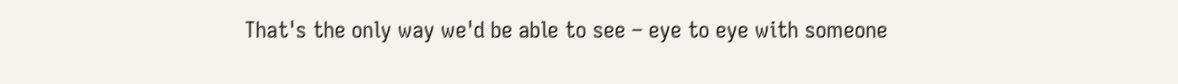That's the only way we'd be able to see – eye to eye with someone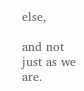else,

and not just as we are.